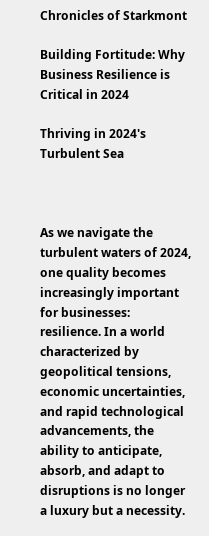Chronicles of Starkmont

Building Fortitude: Why Business Resilience is Critical in 2024

Thriving in 2024's Turbulent Sea



As we navigate the turbulent waters of 2024, one quality becomes increasingly important for businesses: resilience. In a world characterized by geopolitical tensions, economic uncertainties, and rapid technological advancements, the ability to anticipate, absorb, and adapt to disruptions is no longer a luxury but a necessity.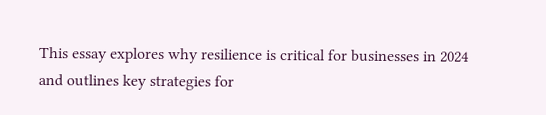This essay explores why resilience is critical for businesses in 2024 and outlines key strategies for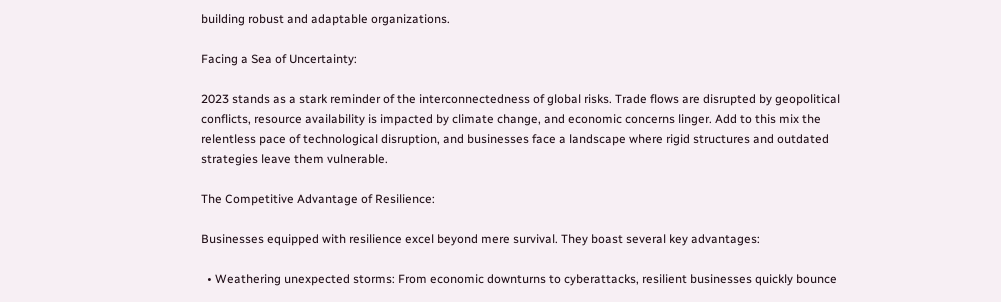building robust and adaptable organizations.

Facing a Sea of Uncertainty:

2023 stands as a stark reminder of the interconnectedness of global risks. Trade flows are disrupted by geopolitical conflicts, resource availability is impacted by climate change, and economic concerns linger. Add to this mix the relentless pace of technological disruption, and businesses face a landscape where rigid structures and outdated strategies leave them vulnerable.

The Competitive Advantage of Resilience:

Businesses equipped with resilience excel beyond mere survival. They boast several key advantages:

  • Weathering unexpected storms: From economic downturns to cyberattacks, resilient businesses quickly bounce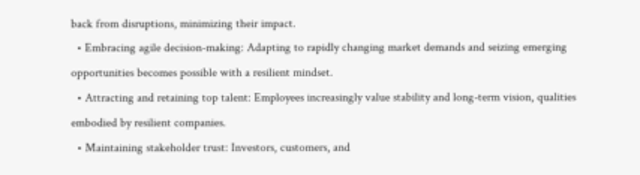back from disruptions, minimizing their impact.
  • Embracing agile decision-making: Adapting to rapidly changing market demands and seizing emerging opportunities becomes possible with a resilient mindset.
  • Attracting and retaining top talent: Employees increasingly value stability and long-term vision, qualities embodied by resilient companies.
  • Maintaining stakeholder trust: Investors, customers, and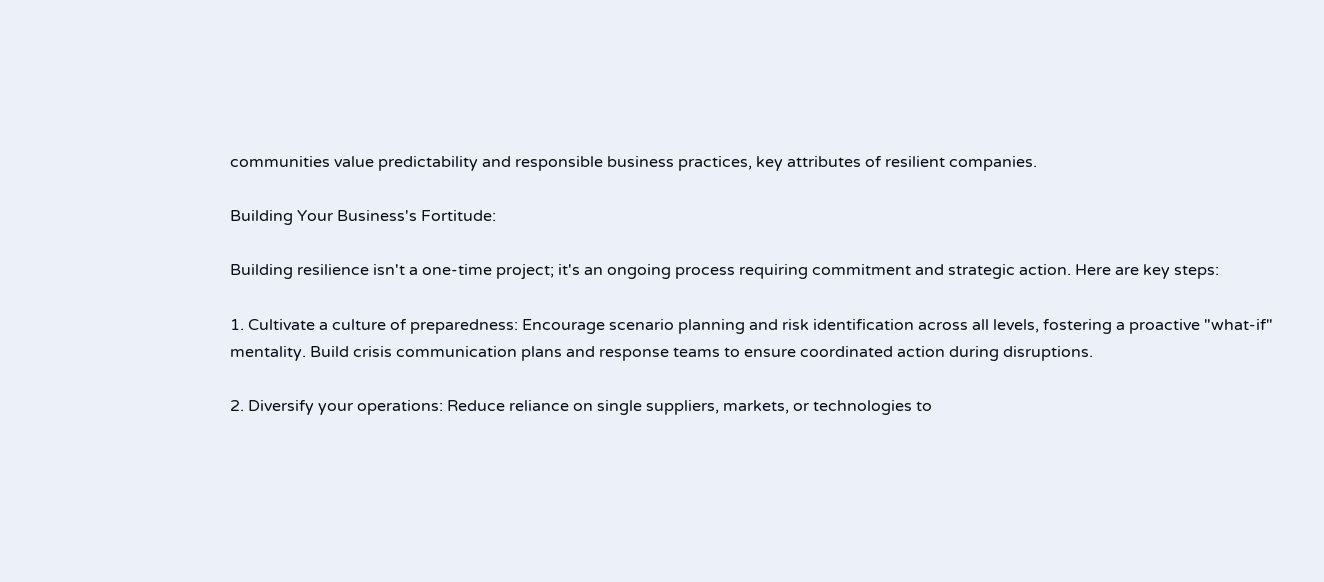communities value predictability and responsible business practices, key attributes of resilient companies.

Building Your Business's Fortitude:

Building resilience isn't a one-time project; it's an ongoing process requiring commitment and strategic action. Here are key steps:

1. Cultivate a culture of preparedness: Encourage scenario planning and risk identification across all levels, fostering a proactive "what-if" mentality. Build crisis communication plans and response teams to ensure coordinated action during disruptions.

2. Diversify your operations: Reduce reliance on single suppliers, markets, or technologies to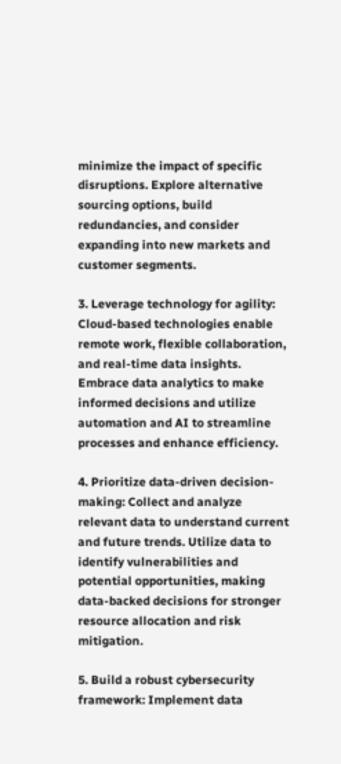minimize the impact of specific disruptions. Explore alternative sourcing options, build redundancies, and consider expanding into new markets and customer segments.

3. Leverage technology for agility: Cloud-based technologies enable remote work, flexible collaboration, and real-time data insights. Embrace data analytics to make informed decisions and utilize automation and AI to streamline processes and enhance efficiency.

4. Prioritize data-driven decision-making: Collect and analyze relevant data to understand current and future trends. Utilize data to identify vulnerabilities and potential opportunities, making data-backed decisions for stronger resource allocation and risk mitigation.

5. Build a robust cybersecurity framework: Implement data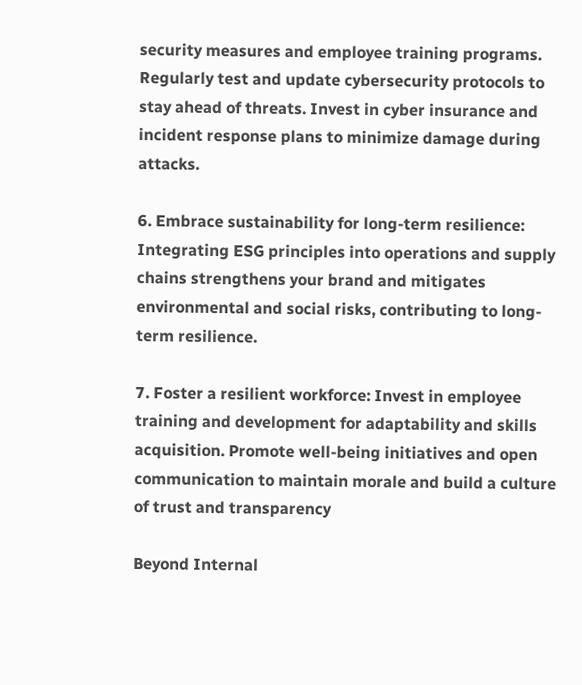security measures and employee training programs. Regularly test and update cybersecurity protocols to stay ahead of threats. Invest in cyber insurance and incident response plans to minimize damage during attacks.

6. Embrace sustainability for long-term resilience: Integrating ESG principles into operations and supply chains strengthens your brand and mitigates environmental and social risks, contributing to long-term resilience.

7. Foster a resilient workforce: Invest in employee training and development for adaptability and skills acquisition. Promote well-being initiatives and open communication to maintain morale and build a culture of trust and transparency

Beyond Internal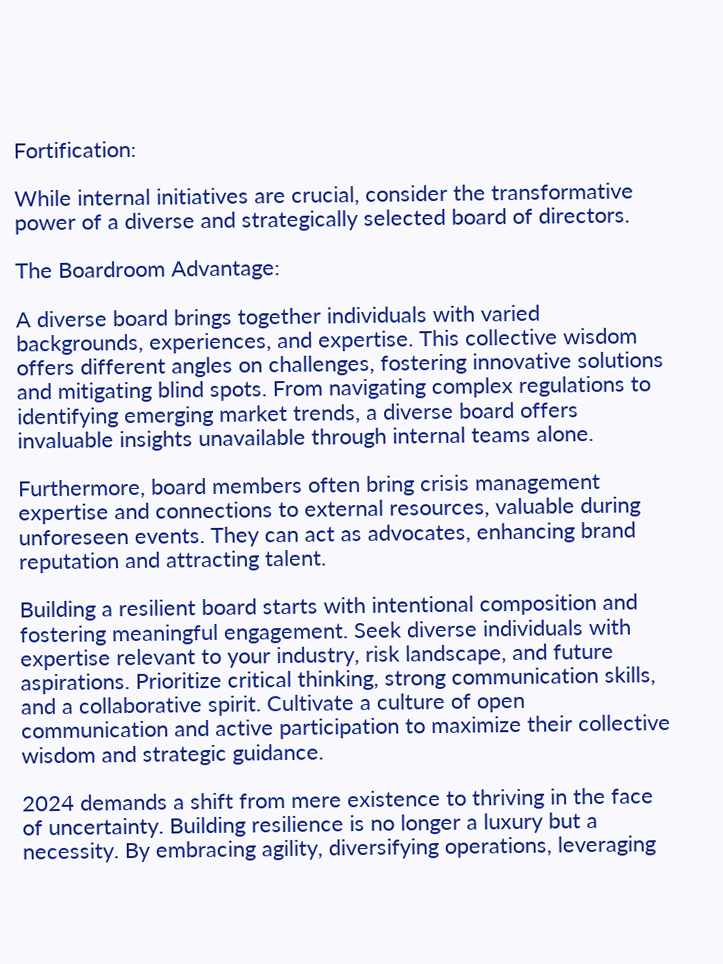Fortification:

While internal initiatives are crucial, consider the transformative power of a diverse and strategically selected board of directors.

The Boardroom Advantage:

A diverse board brings together individuals with varied backgrounds, experiences, and expertise. This collective wisdom offers different angles on challenges, fostering innovative solutions and mitigating blind spots. From navigating complex regulations to identifying emerging market trends, a diverse board offers invaluable insights unavailable through internal teams alone.

Furthermore, board members often bring crisis management expertise and connections to external resources, valuable during unforeseen events. They can act as advocates, enhancing brand reputation and attracting talent.

Building a resilient board starts with intentional composition and fostering meaningful engagement. Seek diverse individuals with expertise relevant to your industry, risk landscape, and future aspirations. Prioritize critical thinking, strong communication skills, and a collaborative spirit. Cultivate a culture of open communication and active participation to maximize their collective wisdom and strategic guidance.

2024 demands a shift from mere existence to thriving in the face of uncertainty. Building resilience is no longer a luxury but a necessity. By embracing agility, diversifying operations, leveraging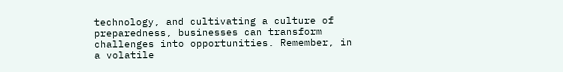technology, and cultivating a culture of preparedness, businesses can transform challenges into opportunities. Remember, in a volatile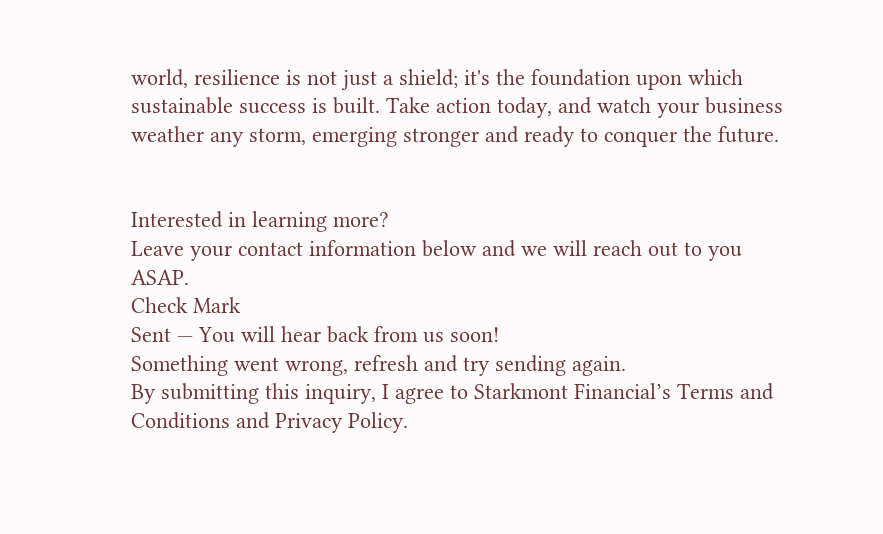world, resilience is not just a shield; it's the foundation upon which sustainable success is built. Take action today, and watch your business weather any storm, emerging stronger and ready to conquer the future.


Interested in learning more?
Leave your contact information below and we will reach out to you ASAP.
Check Mark
Sent — You will hear back from us soon!
Something went wrong, refresh and try sending again.
By submitting this inquiry, I agree to Starkmont Financial’s Terms and Conditions and Privacy Policy.